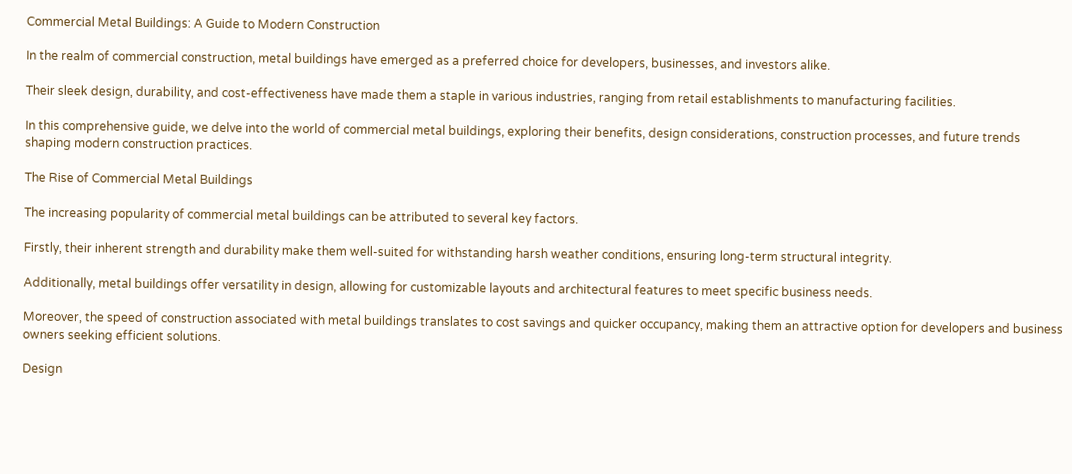Commercial Metal Buildings: A Guide to Modern Construction

In the realm of commercial construction, metal buildings have emerged as a preferred choice for developers, businesses, and investors alike.

Their sleek design, durability, and cost-effectiveness have made them a staple in various industries, ranging from retail establishments to manufacturing facilities.

In this comprehensive guide, we delve into the world of commercial metal buildings, exploring their benefits, design considerations, construction processes, and future trends shaping modern construction practices.

The Rise of Commercial Metal Buildings

The increasing popularity of commercial metal buildings can be attributed to several key factors.

Firstly, their inherent strength and durability make them well-suited for withstanding harsh weather conditions, ensuring long-term structural integrity.

Additionally, metal buildings offer versatility in design, allowing for customizable layouts and architectural features to meet specific business needs.

Moreover, the speed of construction associated with metal buildings translates to cost savings and quicker occupancy, making them an attractive option for developers and business owners seeking efficient solutions.

Design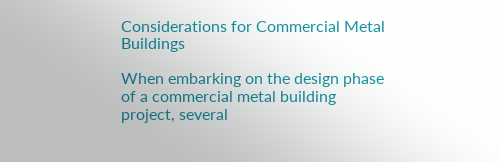Considerations for Commercial Metal Buildings

When embarking on the design phase of a commercial metal building project, several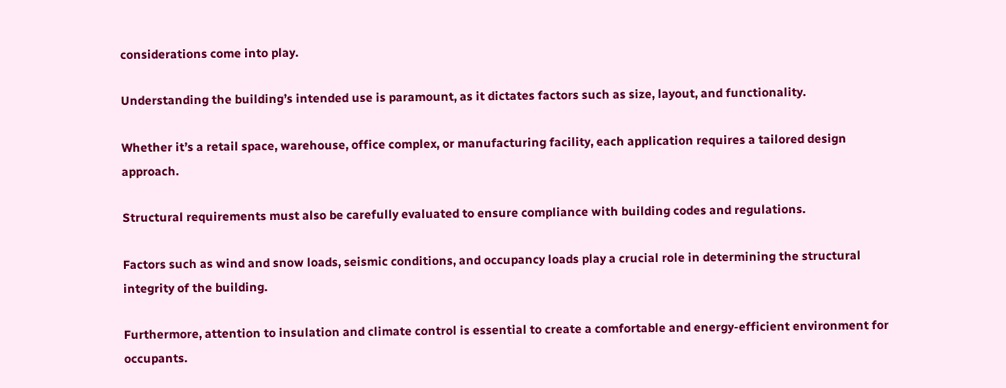considerations come into play.

Understanding the building’s intended use is paramount, as it dictates factors such as size, layout, and functionality.

Whether it’s a retail space, warehouse, office complex, or manufacturing facility, each application requires a tailored design approach.

Structural requirements must also be carefully evaluated to ensure compliance with building codes and regulations.

Factors such as wind and snow loads, seismic conditions, and occupancy loads play a crucial role in determining the structural integrity of the building.

Furthermore, attention to insulation and climate control is essential to create a comfortable and energy-efficient environment for occupants.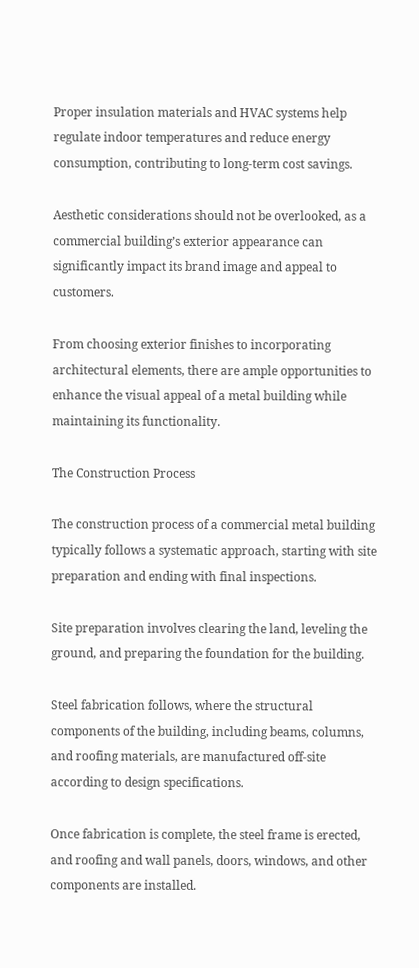Proper insulation materials and HVAC systems help regulate indoor temperatures and reduce energy consumption, contributing to long-term cost savings.

Aesthetic considerations should not be overlooked, as a commercial building’s exterior appearance can significantly impact its brand image and appeal to customers.

From choosing exterior finishes to incorporating architectural elements, there are ample opportunities to enhance the visual appeal of a metal building while maintaining its functionality.

The Construction Process

The construction process of a commercial metal building typically follows a systematic approach, starting with site preparation and ending with final inspections.

Site preparation involves clearing the land, leveling the ground, and preparing the foundation for the building.

Steel fabrication follows, where the structural components of the building, including beams, columns, and roofing materials, are manufactured off-site according to design specifications.

Once fabrication is complete, the steel frame is erected, and roofing and wall panels, doors, windows, and other components are installed.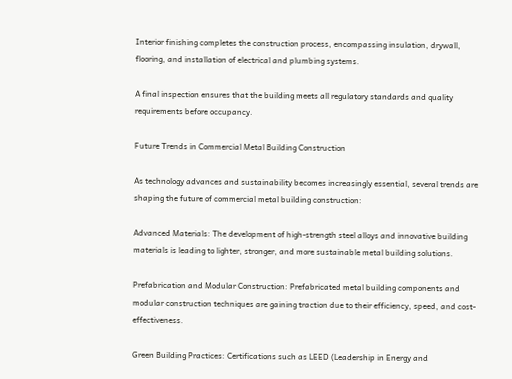Interior finishing completes the construction process, encompassing insulation, drywall, flooring, and installation of electrical and plumbing systems.

A final inspection ensures that the building meets all regulatory standards and quality requirements before occupancy.

Future Trends in Commercial Metal Building Construction

As technology advances and sustainability becomes increasingly essential, several trends are shaping the future of commercial metal building construction:

Advanced Materials: The development of high-strength steel alloys and innovative building materials is leading to lighter, stronger, and more sustainable metal building solutions.

Prefabrication and Modular Construction: Prefabricated metal building components and modular construction techniques are gaining traction due to their efficiency, speed, and cost-effectiveness.

Green Building Practices: Certifications such as LEED (Leadership in Energy and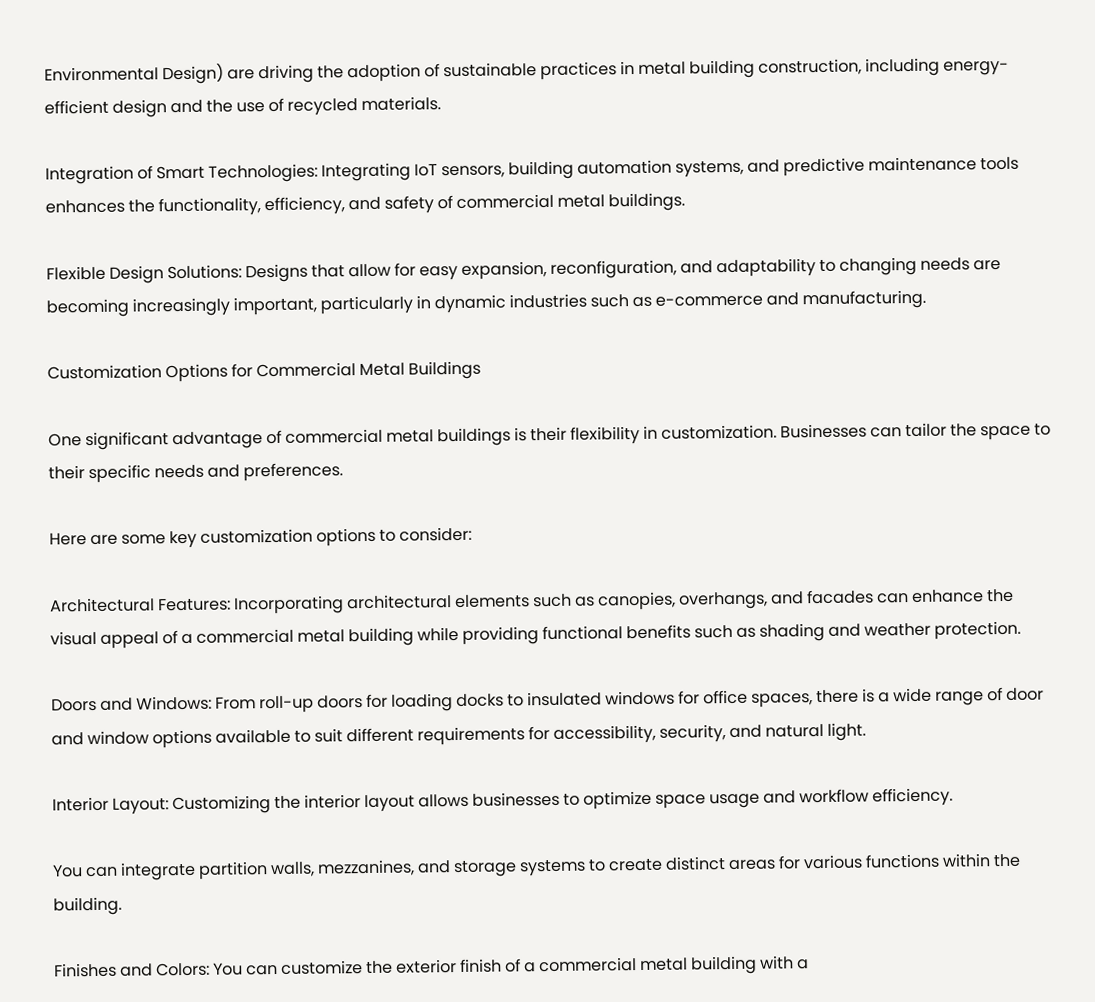Environmental Design) are driving the adoption of sustainable practices in metal building construction, including energy-efficient design and the use of recycled materials.

Integration of Smart Technologies: Integrating IoT sensors, building automation systems, and predictive maintenance tools enhances the functionality, efficiency, and safety of commercial metal buildings.

Flexible Design Solutions: Designs that allow for easy expansion, reconfiguration, and adaptability to changing needs are becoming increasingly important, particularly in dynamic industries such as e-commerce and manufacturing.

Customization Options for Commercial Metal Buildings

One significant advantage of commercial metal buildings is their flexibility in customization. Businesses can tailor the space to their specific needs and preferences.

Here are some key customization options to consider:

Architectural Features: Incorporating architectural elements such as canopies, overhangs, and facades can enhance the visual appeal of a commercial metal building while providing functional benefits such as shading and weather protection.

Doors and Windows: From roll-up doors for loading docks to insulated windows for office spaces, there is a wide range of door and window options available to suit different requirements for accessibility, security, and natural light.

Interior Layout: Customizing the interior layout allows businesses to optimize space usage and workflow efficiency.

You can integrate partition walls, mezzanines, and storage systems to create distinct areas for various functions within the building.

Finishes and Colors: You can customize the exterior finish of a commercial metal building with a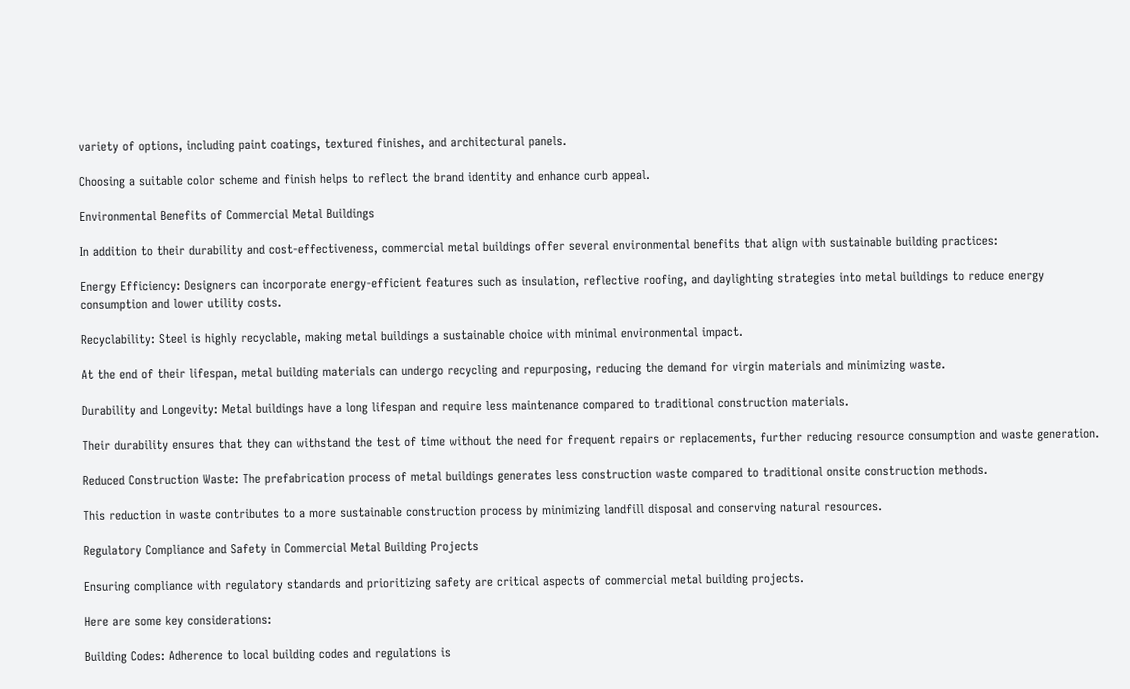variety of options, including paint coatings, textured finishes, and architectural panels.

Choosing a suitable color scheme and finish helps to reflect the brand identity and enhance curb appeal.

Environmental Benefits of Commercial Metal Buildings

In addition to their durability and cost-effectiveness, commercial metal buildings offer several environmental benefits that align with sustainable building practices:

Energy Efficiency: Designers can incorporate energy-efficient features such as insulation, reflective roofing, and daylighting strategies into metal buildings to reduce energy consumption and lower utility costs.

Recyclability: Steel is highly recyclable, making metal buildings a sustainable choice with minimal environmental impact.

At the end of their lifespan, metal building materials can undergo recycling and repurposing, reducing the demand for virgin materials and minimizing waste.

Durability and Longevity: Metal buildings have a long lifespan and require less maintenance compared to traditional construction materials.

Their durability ensures that they can withstand the test of time without the need for frequent repairs or replacements, further reducing resource consumption and waste generation.

Reduced Construction Waste: The prefabrication process of metal buildings generates less construction waste compared to traditional onsite construction methods.

This reduction in waste contributes to a more sustainable construction process by minimizing landfill disposal and conserving natural resources.

Regulatory Compliance and Safety in Commercial Metal Building Projects

Ensuring compliance with regulatory standards and prioritizing safety are critical aspects of commercial metal building projects.

Here are some key considerations:

Building Codes: Adherence to local building codes and regulations is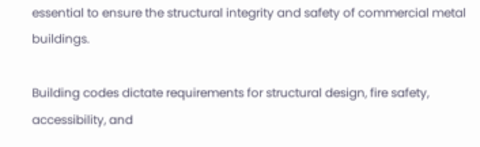essential to ensure the structural integrity and safety of commercial metal buildings.

Building codes dictate requirements for structural design, fire safety, accessibility, and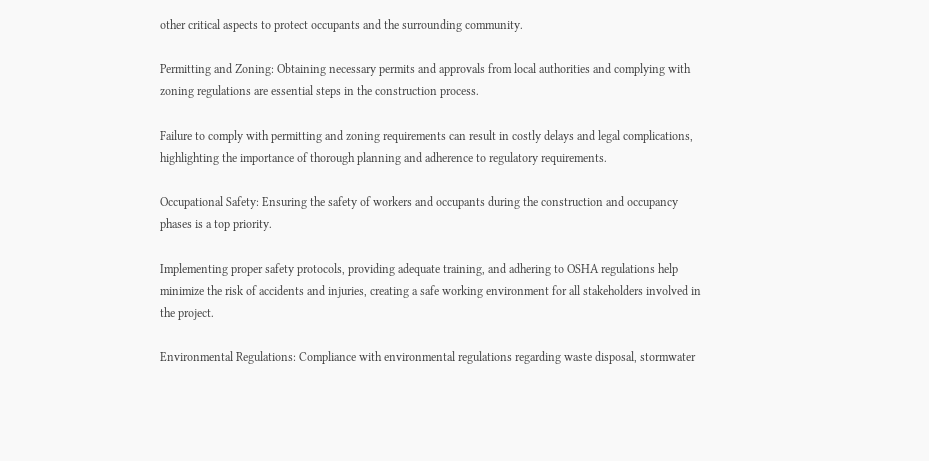other critical aspects to protect occupants and the surrounding community.

Permitting and Zoning: Obtaining necessary permits and approvals from local authorities and complying with zoning regulations are essential steps in the construction process.

Failure to comply with permitting and zoning requirements can result in costly delays and legal complications, highlighting the importance of thorough planning and adherence to regulatory requirements.

Occupational Safety: Ensuring the safety of workers and occupants during the construction and occupancy phases is a top priority.

Implementing proper safety protocols, providing adequate training, and adhering to OSHA regulations help minimize the risk of accidents and injuries, creating a safe working environment for all stakeholders involved in the project.

Environmental Regulations: Compliance with environmental regulations regarding waste disposal, stormwater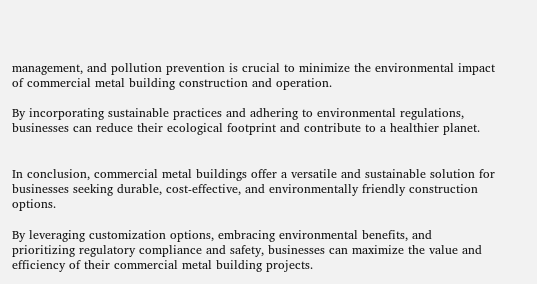management, and pollution prevention is crucial to minimize the environmental impact of commercial metal building construction and operation.

By incorporating sustainable practices and adhering to environmental regulations, businesses can reduce their ecological footprint and contribute to a healthier planet.


In conclusion, commercial metal buildings offer a versatile and sustainable solution for businesses seeking durable, cost-effective, and environmentally friendly construction options.

By leveraging customization options, embracing environmental benefits, and prioritizing regulatory compliance and safety, businesses can maximize the value and efficiency of their commercial metal building projects.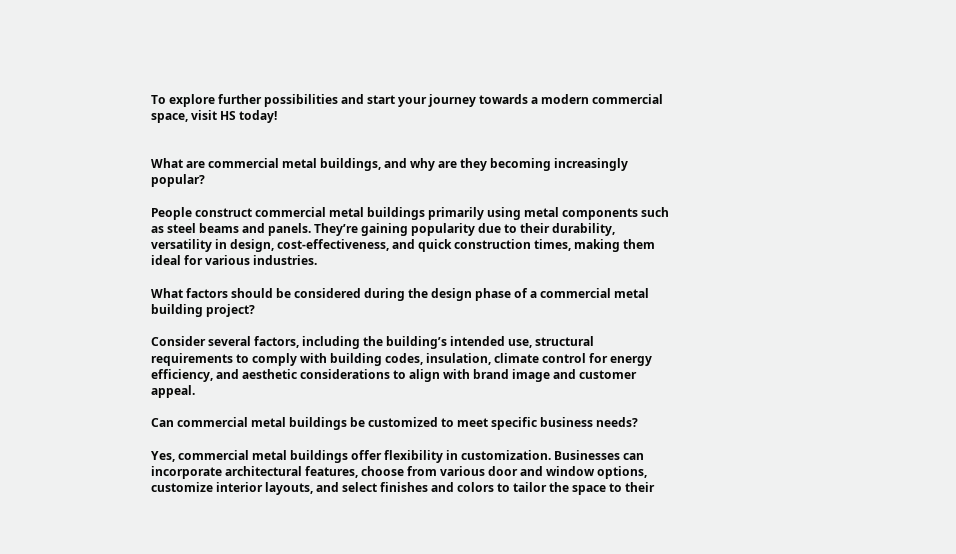To explore further possibilities and start your journey towards a modern commercial space, visit HS today!


What are commercial metal buildings, and why are they becoming increasingly popular?

People construct commercial metal buildings primarily using metal components such as steel beams and panels. They’re gaining popularity due to their durability, versatility in design, cost-effectiveness, and quick construction times, making them ideal for various industries.

What factors should be considered during the design phase of a commercial metal building project?

Consider several factors, including the building’s intended use, structural requirements to comply with building codes, insulation, climate control for energy efficiency, and aesthetic considerations to align with brand image and customer appeal.

Can commercial metal buildings be customized to meet specific business needs?

Yes, commercial metal buildings offer flexibility in customization. Businesses can incorporate architectural features, choose from various door and window options, customize interior layouts, and select finishes and colors to tailor the space to their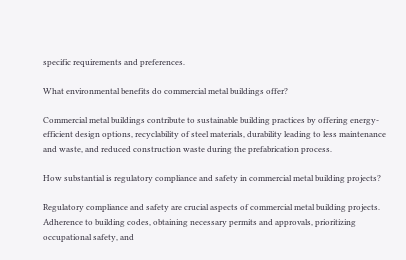specific requirements and preferences.

What environmental benefits do commercial metal buildings offer?

Commercial metal buildings contribute to sustainable building practices by offering energy-efficient design options, recyclability of steel materials, durability leading to less maintenance and waste, and reduced construction waste during the prefabrication process.

How substantial is regulatory compliance and safety in commercial metal building projects?

Regulatory compliance and safety are crucial aspects of commercial metal building projects. Adherence to building codes, obtaining necessary permits and approvals, prioritizing occupational safety, and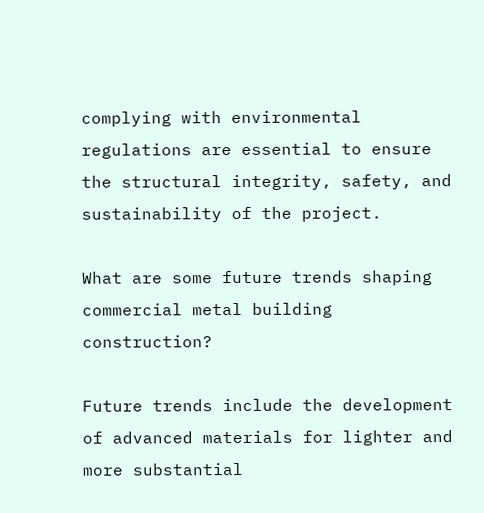complying with environmental regulations are essential to ensure the structural integrity, safety, and sustainability of the project.

What are some future trends shaping commercial metal building construction?

Future trends include the development of advanced materials for lighter and more substantial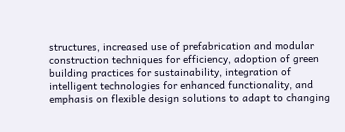structures, increased use of prefabrication and modular construction techniques for efficiency, adoption of green building practices for sustainability, integration of intelligent technologies for enhanced functionality, and emphasis on flexible design solutions to adapt to changing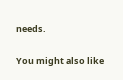needs.

You might also like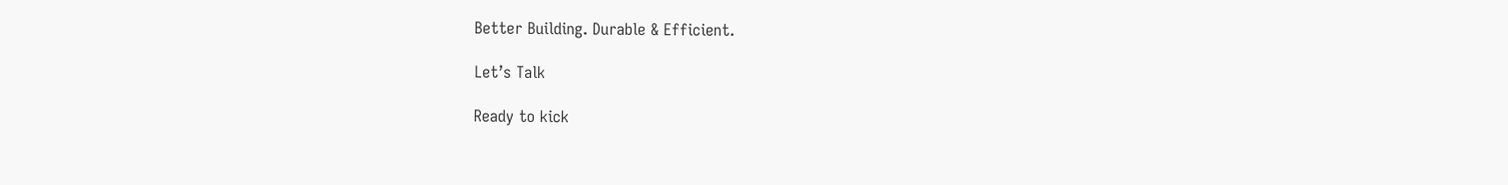Better Building. Durable & Efficient.

Let’s Talk

Ready to kick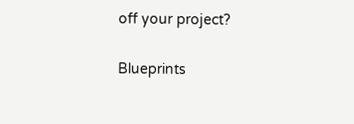off your project?

Blueprints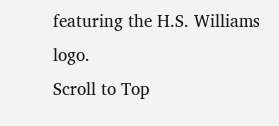featuring the H.S. Williams logo.
Scroll to Top